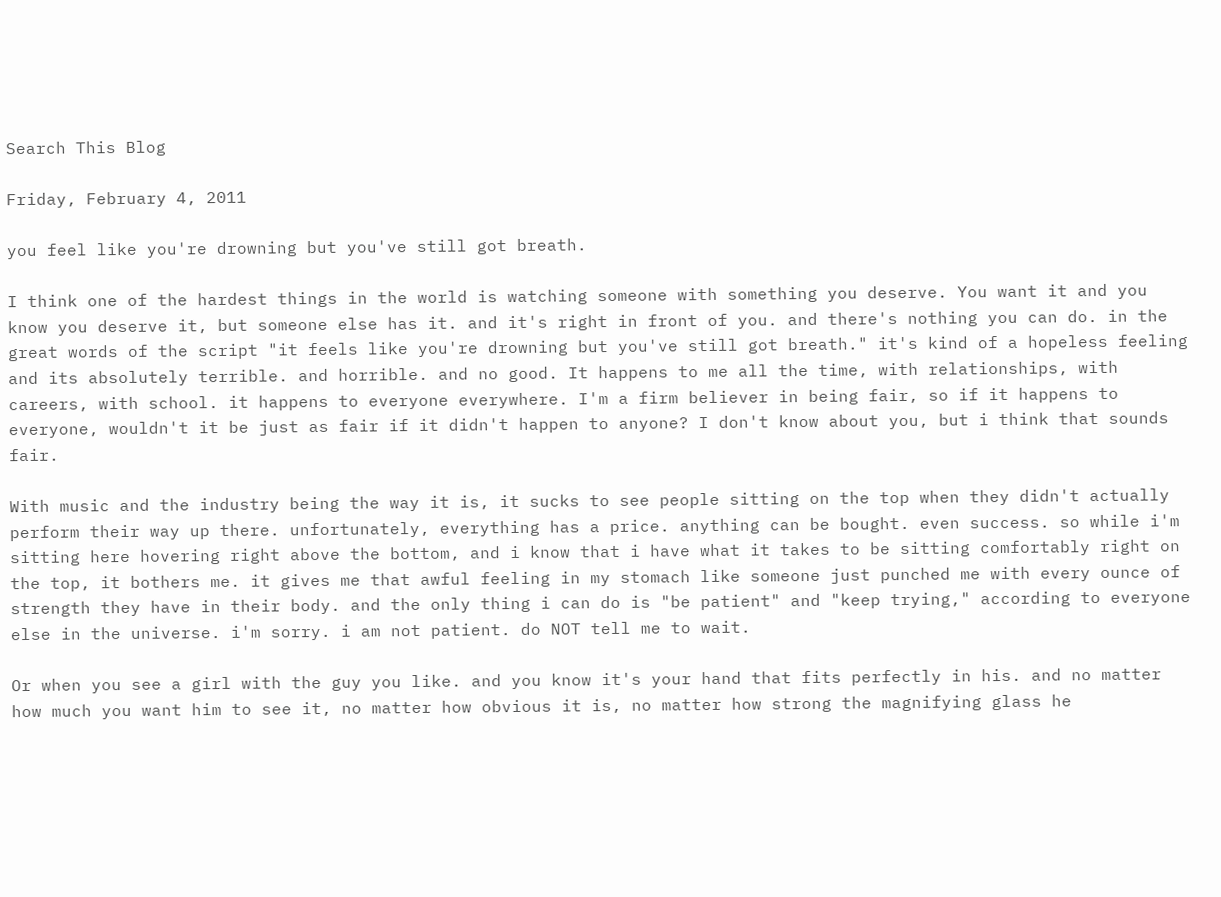Search This Blog

Friday, February 4, 2011

you feel like you're drowning but you've still got breath.

I think one of the hardest things in the world is watching someone with something you deserve. You want it and you know you deserve it, but someone else has it. and it's right in front of you. and there's nothing you can do. in the great words of the script "it feels like you're drowning but you've still got breath." it's kind of a hopeless feeling and its absolutely terrible. and horrible. and no good. It happens to me all the time, with relationships, with careers, with school. it happens to everyone everywhere. I'm a firm believer in being fair, so if it happens to everyone, wouldn't it be just as fair if it didn't happen to anyone? I don't know about you, but i think that sounds fair.

With music and the industry being the way it is, it sucks to see people sitting on the top when they didn't actually perform their way up there. unfortunately, everything has a price. anything can be bought. even success. so while i'm sitting here hovering right above the bottom, and i know that i have what it takes to be sitting comfortably right on the top, it bothers me. it gives me that awful feeling in my stomach like someone just punched me with every ounce of strength they have in their body. and the only thing i can do is "be patient" and "keep trying," according to everyone else in the universe. i'm sorry. i am not patient. do NOT tell me to wait.

Or when you see a girl with the guy you like. and you know it's your hand that fits perfectly in his. and no matter how much you want him to see it, no matter how obvious it is, no matter how strong the magnifying glass he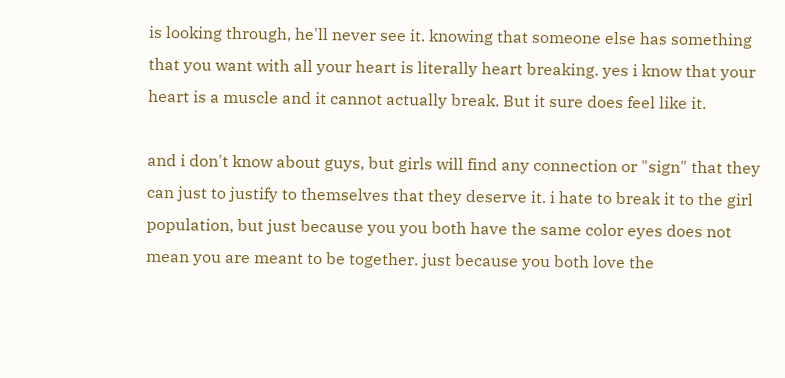is looking through, he'll never see it. knowing that someone else has something that you want with all your heart is literally heart breaking. yes i know that your heart is a muscle and it cannot actually break. But it sure does feel like it.

and i don't know about guys, but girls will find any connection or "sign" that they can just to justify to themselves that they deserve it. i hate to break it to the girl population, but just because you you both have the same color eyes does not mean you are meant to be together. just because you both love the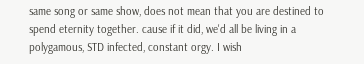same song or same show, does not mean that you are destined to spend eternity together. cause if it did, we'd all be living in a polygamous, STD infected, constant orgy. I wish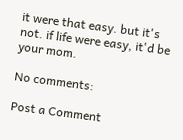it were that easy. but it's not. if life were easy, it'd be your mom.

No comments:

Post a Comment